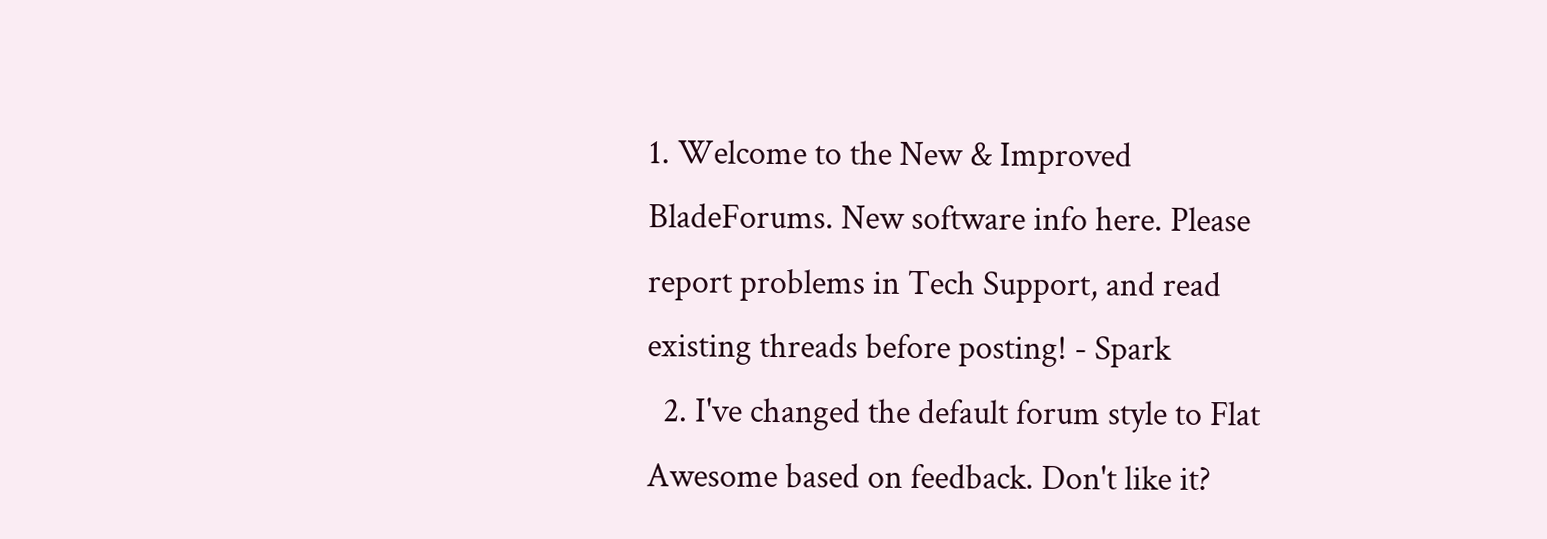1. Welcome to the New & Improved BladeForums. New software info here. Please report problems in Tech Support, and read existing threads before posting! - Spark
  2. I've changed the default forum style to Flat Awesome based on feedback. Don't like it?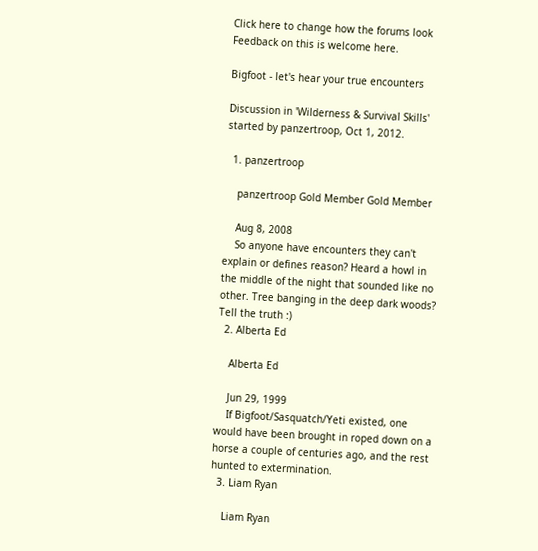Click here to change how the forums look Feedback on this is welcome here.

Bigfoot - let's hear your true encounters

Discussion in 'Wilderness & Survival Skills' started by panzertroop, Oct 1, 2012.

  1. panzertroop

    panzertroop Gold Member Gold Member

    Aug 8, 2008
    So anyone have encounters they can't explain or defines reason? Heard a howl in the middle of the night that sounded like no other. Tree banging in the deep dark woods? Tell the truth :)
  2. Alberta Ed

    Alberta Ed

    Jun 29, 1999
    If Bigfoot/Sasquatch/Yeti existed, one would have been brought in roped down on a horse a couple of centuries ago, and the rest hunted to extermination.
  3. Liam Ryan

    Liam Ryan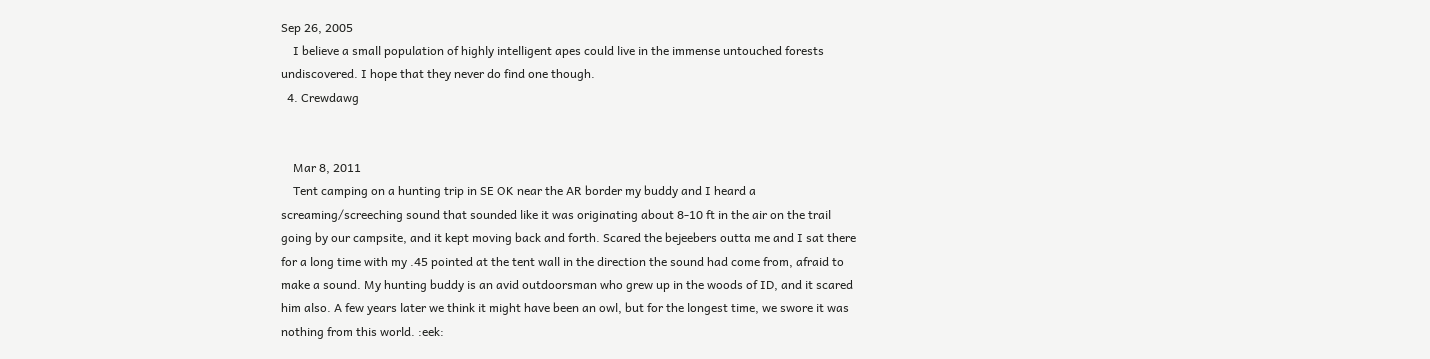Sep 26, 2005
    I believe a small population of highly intelligent apes could live in the immense untouched forests undiscovered. I hope that they never do find one though.
  4. Crewdawg


    Mar 8, 2011
    Tent camping on a hunting trip in SE OK near the AR border my buddy and I heard a screaming/screeching sound that sounded like it was originating about 8-10 ft in the air on the trail going by our campsite, and it kept moving back and forth. Scared the bejeebers outta me and I sat there for a long time with my .45 pointed at the tent wall in the direction the sound had come from, afraid to make a sound. My hunting buddy is an avid outdoorsman who grew up in the woods of ID, and it scared him also. A few years later we think it might have been an owl, but for the longest time, we swore it was nothing from this world. :eek: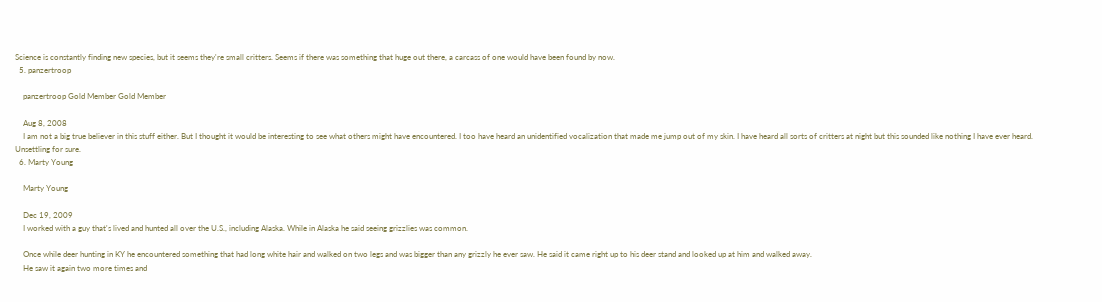Science is constantly finding new species, but it seems they're small critters. Seems if there was something that huge out there, a carcass of one would have been found by now.
  5. panzertroop

    panzertroop Gold Member Gold Member

    Aug 8, 2008
    I am not a big true believer in this stuff either. But I thought it would be interesting to see what others might have encountered. I too have heard an unidentified vocalization that made me jump out of my skin. I have heard all sorts of critters at night but this sounded like nothing I have ever heard. Unsettling for sure.
  6. Marty Young

    Marty Young

    Dec 19, 2009
    I worked with a guy that's lived and hunted all over the U.S., including Alaska. While in Alaska he said seeing grizzlies was common.

    Once while deer hunting in KY he encountered something that had long white hair and walked on two legs and was bigger than any grizzly he ever saw. He said it came right up to his deer stand and looked up at him and walked away.
    He saw it again two more times and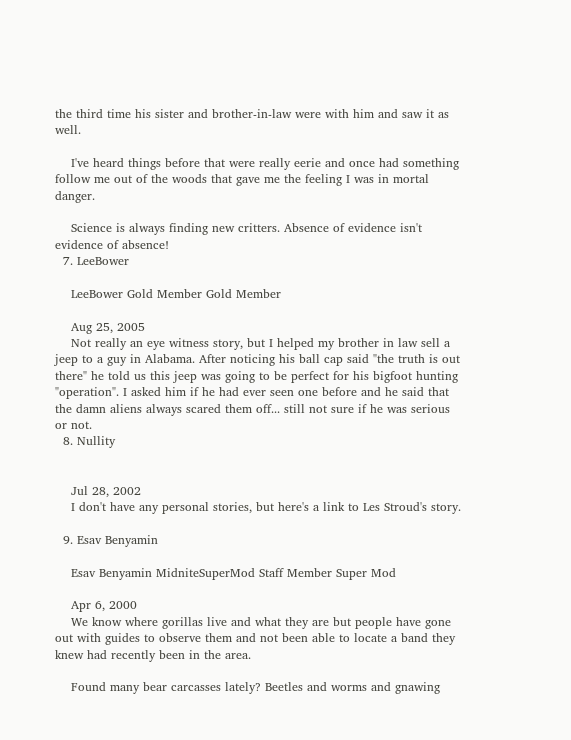the third time his sister and brother-in-law were with him and saw it as well.

    I've heard things before that were really eerie and once had something follow me out of the woods that gave me the feeling I was in mortal danger.

    Science is always finding new critters. Absence of evidence isn't evidence of absence!
  7. LeeBower

    LeeBower Gold Member Gold Member

    Aug 25, 2005
    Not really an eye witness story, but I helped my brother in law sell a jeep to a guy in Alabama. After noticing his ball cap said "the truth is out there" he told us this jeep was going to be perfect for his bigfoot hunting "operation". I asked him if he had ever seen one before and he said that the damn aliens always scared them off... still not sure if he was serious or not.
  8. Nullity


    Jul 28, 2002
    I don't have any personal stories, but here's a link to Les Stroud's story.

  9. Esav Benyamin

    Esav Benyamin MidniteSuperMod Staff Member Super Mod

    Apr 6, 2000
    We know where gorillas live and what they are but people have gone out with guides to observe them and not been able to locate a band they knew had recently been in the area.

    Found many bear carcasses lately? Beetles and worms and gnawing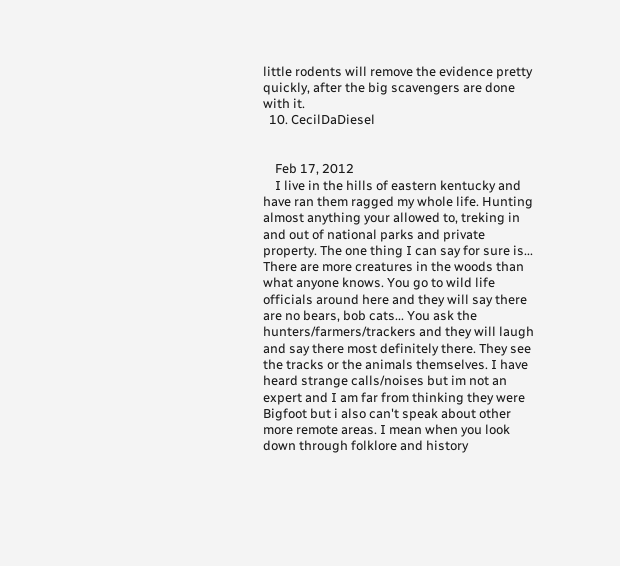little rodents will remove the evidence pretty quickly, after the big scavengers are done with it.
  10. CecilDaDiesel


    Feb 17, 2012
    I live in the hills of eastern kentucky and have ran them ragged my whole life. Hunting almost anything your allowed to, treking in and out of national parks and private property. The one thing I can say for sure is... There are more creatures in the woods than what anyone knows. You go to wild life officials around here and they will say there are no bears, bob cats... You ask the hunters/farmers/trackers and they will laugh and say there most definitely there. They see the tracks or the animals themselves. I have heard strange calls/noises but im not an expert and I am far from thinking they were Bigfoot but i also can't speak about other more remote areas. I mean when you look down through folklore and history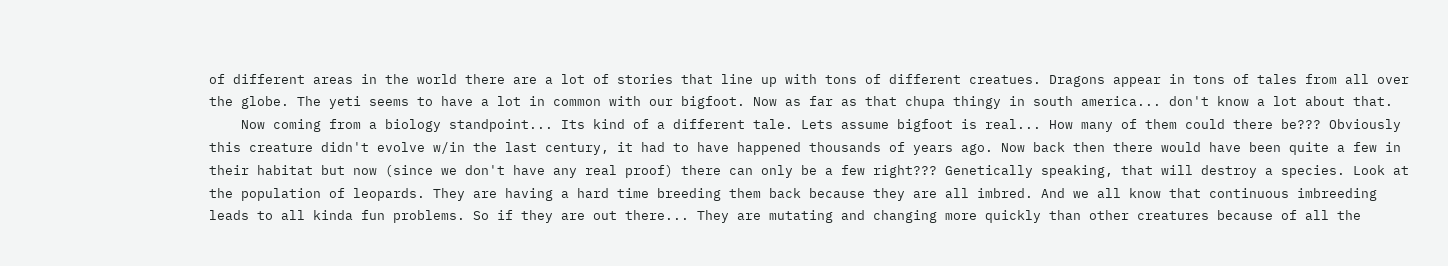of different areas in the world there are a lot of stories that line up with tons of different creatues. Dragons appear in tons of tales from all over the globe. The yeti seems to have a lot in common with our bigfoot. Now as far as that chupa thingy in south america... don't know a lot about that.
    Now coming from a biology standpoint... Its kind of a different tale. Lets assume bigfoot is real... How many of them could there be??? Obviously this creature didn't evolve w/in the last century, it had to have happened thousands of years ago. Now back then there would have been quite a few in their habitat but now (since we don't have any real proof) there can only be a few right??? Genetically speaking, that will destroy a species. Look at the population of leopards. They are having a hard time breeding them back because they are all imbred. And we all know that continuous imbreeding leads to all kinda fun problems. So if they are out there... They are mutating and changing more quickly than other creatures because of all the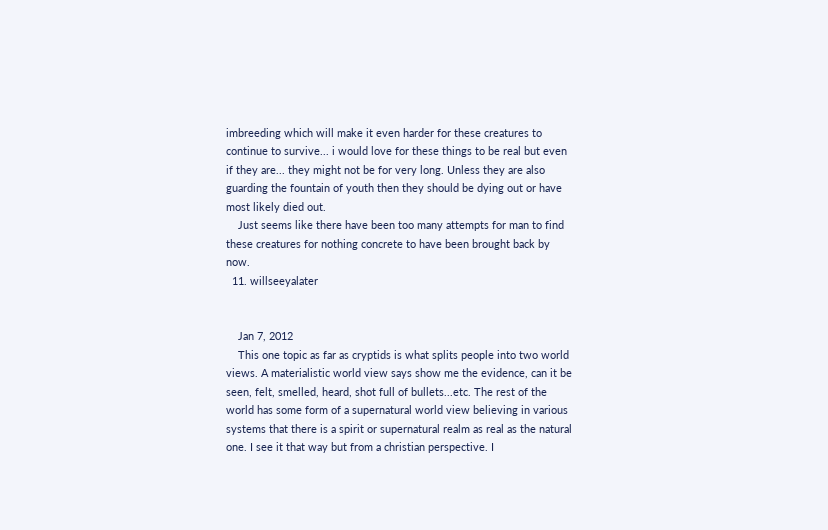imbreeding which will make it even harder for these creatures to continue to survive... i would love for these things to be real but even if they are... they might not be for very long. Unless they are also guarding the fountain of youth then they should be dying out or have most likely died out.
    Just seems like there have been too many attempts for man to find these creatures for nothing concrete to have been brought back by now.
  11. willseeyalater


    Jan 7, 2012
    This one topic as far as cryptids is what splits people into two world views. A materialistic world view says show me the evidence, can it be seen, felt, smelled, heard, shot full of bullets...etc. The rest of the world has some form of a supernatural world view believing in various systems that there is a spirit or supernatural realm as real as the natural one. I see it that way but from a christian perspective. I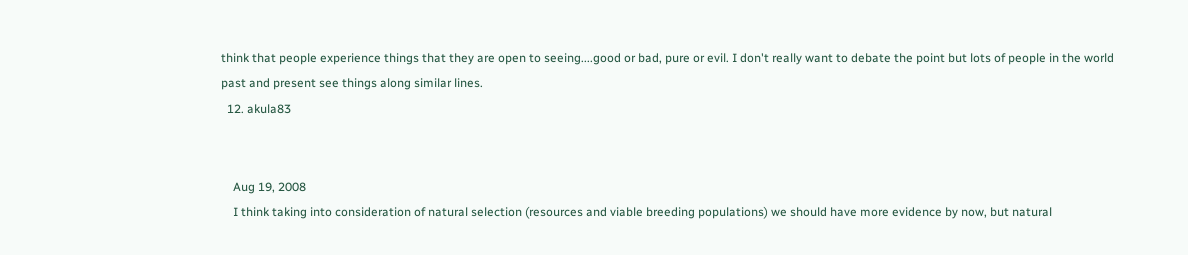think that people experience things that they are open to seeing....good or bad, pure or evil. I don't really want to debate the point but lots of people in the world past and present see things along similar lines.
  12. akula83


    Aug 19, 2008
    I think taking into consideration of natural selection (resources and viable breeding populations) we should have more evidence by now, but natural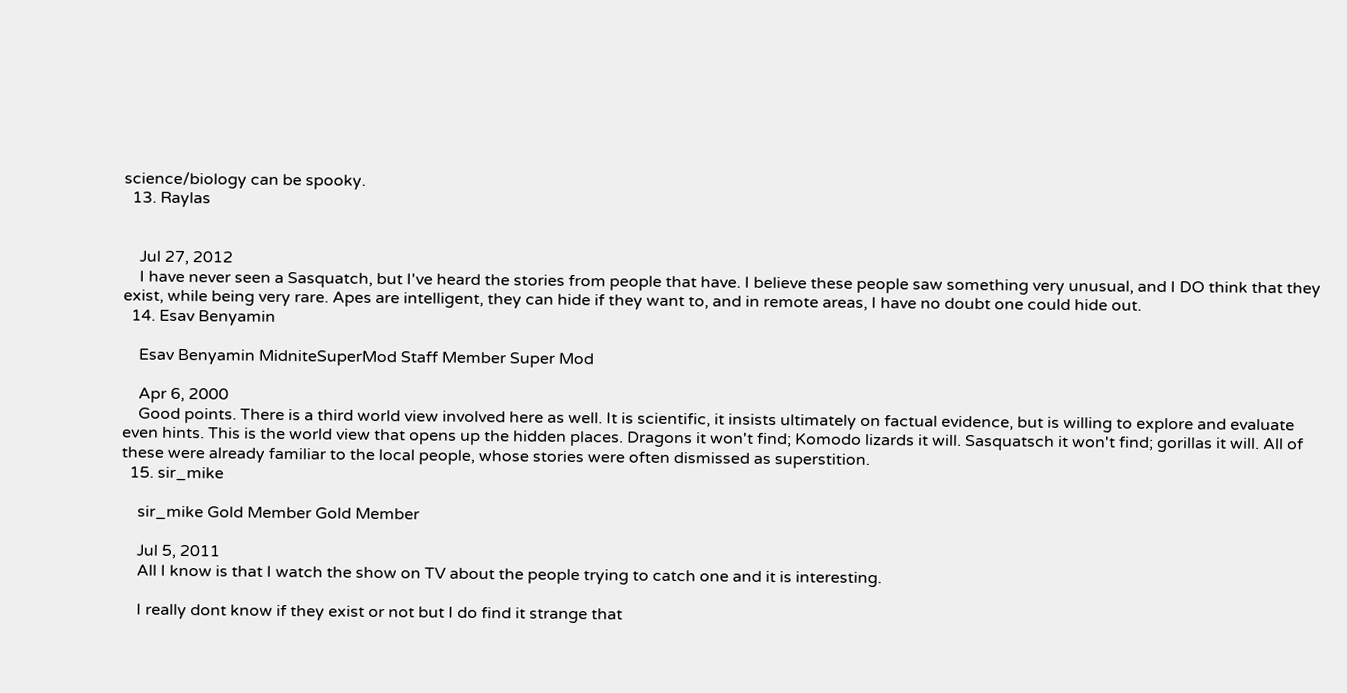science/biology can be spooky.
  13. Raylas


    Jul 27, 2012
    I have never seen a Sasquatch, but I've heard the stories from people that have. I believe these people saw something very unusual, and I DO think that they exist, while being very rare. Apes are intelligent, they can hide if they want to, and in remote areas, I have no doubt one could hide out.
  14. Esav Benyamin

    Esav Benyamin MidniteSuperMod Staff Member Super Mod

    Apr 6, 2000
    Good points. There is a third world view involved here as well. It is scientific, it insists ultimately on factual evidence, but is willing to explore and evaluate even hints. This is the world view that opens up the hidden places. Dragons it won't find; Komodo lizards it will. Sasquatsch it won't find; gorillas it will. All of these were already familiar to the local people, whose stories were often dismissed as superstition.
  15. sir_mike

    sir_mike Gold Member Gold Member

    Jul 5, 2011
    All I know is that I watch the show on TV about the people trying to catch one and it is interesting.

    I really dont know if they exist or not but I do find it strange that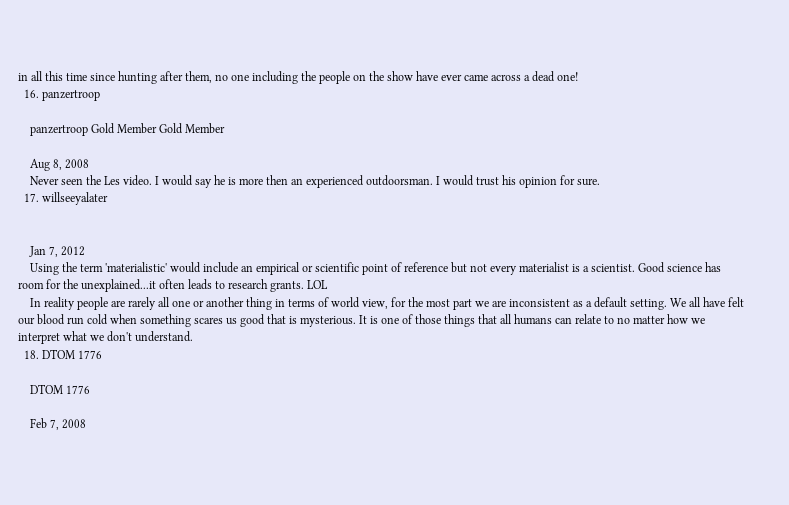in all this time since hunting after them, no one including the people on the show have ever came across a dead one!
  16. panzertroop

    panzertroop Gold Member Gold Member

    Aug 8, 2008
    Never seen the Les video. I would say he is more then an experienced outdoorsman. I would trust his opinion for sure.
  17. willseeyalater


    Jan 7, 2012
    Using the term 'materialistic' would include an empirical or scientific point of reference but not every materialist is a scientist. Good science has room for the unexplained...it often leads to research grants. LOL
    In reality people are rarely all one or another thing in terms of world view, for the most part we are inconsistent as a default setting. We all have felt our blood run cold when something scares us good that is mysterious. It is one of those things that all humans can relate to no matter how we interpret what we don't understand.
  18. DTOM 1776

    DTOM 1776

    Feb 7, 2008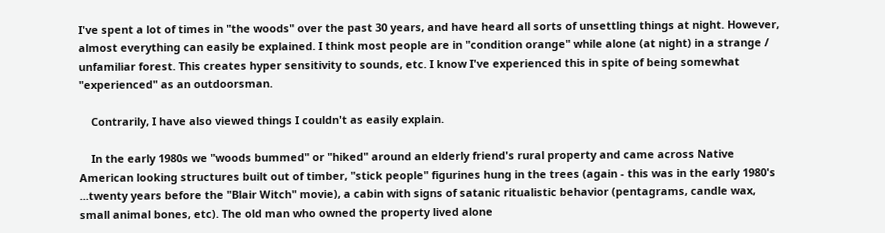I've spent a lot of times in "the woods" over the past 30 years, and have heard all sorts of unsettling things at night. However, almost everything can easily be explained. I think most people are in "condition orange" while alone (at night) in a strange / unfamiliar forest. This creates hyper sensitivity to sounds, etc. I know I've experienced this in spite of being somewhat "experienced" as an outdoorsman.

    Contrarily, I have also viewed things I couldn't as easily explain.

    In the early 1980s we "woods bummed" or "hiked" around an elderly friend's rural property and came across Native American looking structures built out of timber, "stick people" figurines hung in the trees (again - this was in the early 1980's ...twenty years before the "Blair Witch" movie), a cabin with signs of satanic ritualistic behavior (pentagrams, candle wax, small animal bones, etc). The old man who owned the property lived alone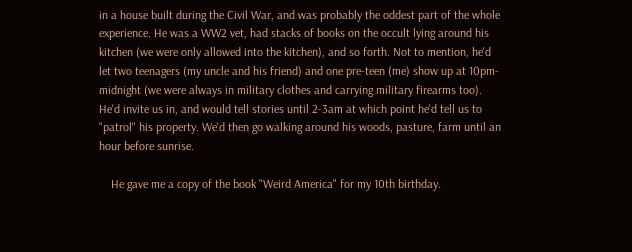in a house built during the Civil War, and was probably the oddest part of the whole experience. He was a WW2 vet, had stacks of books on the occult lying around his kitchen (we were only allowed into the kitchen), and so forth. Not to mention, he'd let two teenagers (my uncle and his friend) and one pre-teen (me) show up at 10pm-midnight (we were always in military clothes and carrying military firearms too). He'd invite us in, and would tell stories until 2-3am at which point he'd tell us to "patrol" his property. We'd then go walking around his woods, pasture, farm until an hour before sunrise.

    He gave me a copy of the book "Weird America" for my 10th birthday.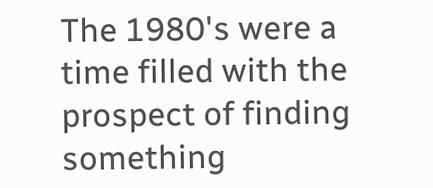The 1980's were a time filled with the prospect of finding something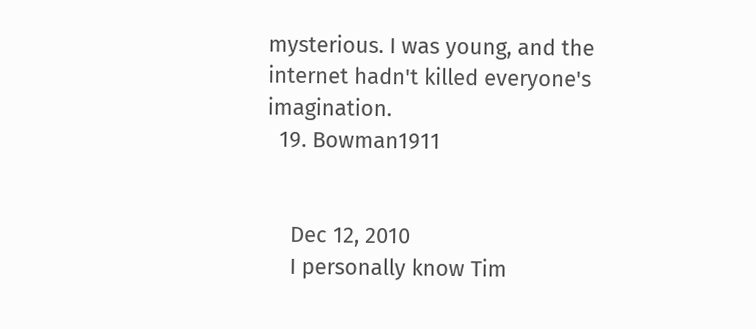mysterious. I was young, and the internet hadn't killed everyone's imagination.
  19. Bowman1911


    Dec 12, 2010
    I personally know Tim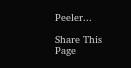Peeler...

Share This Page